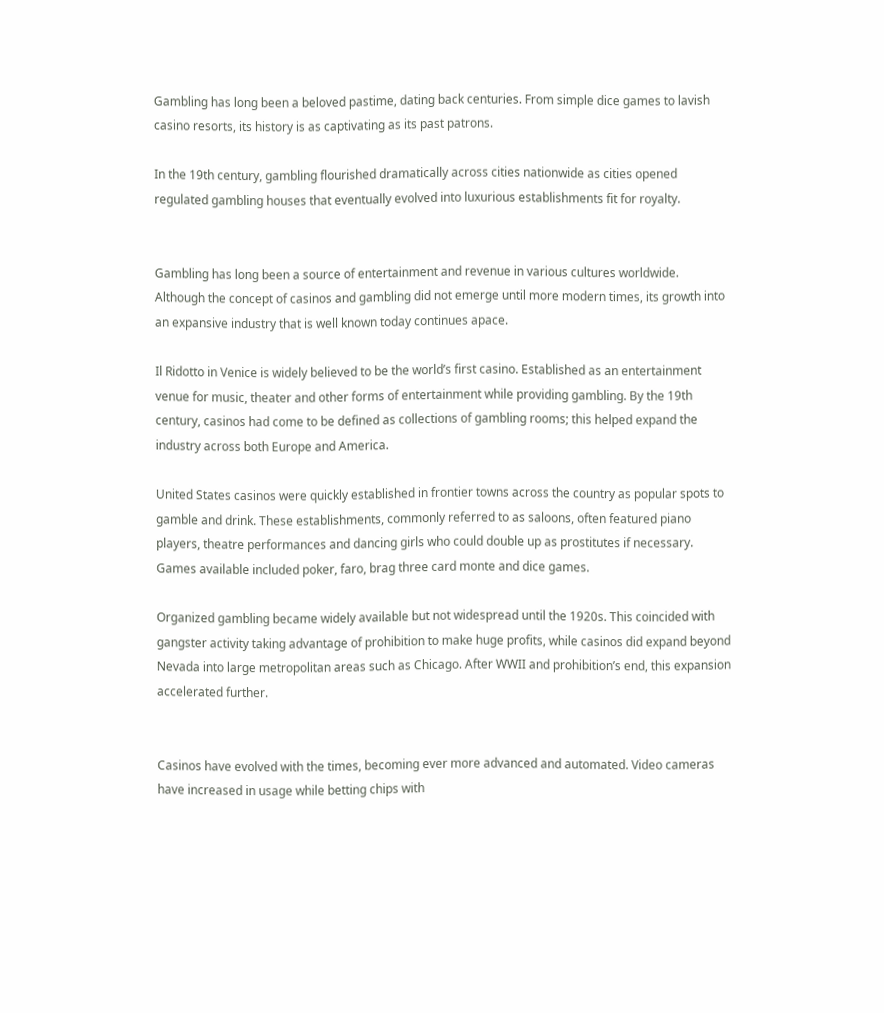Gambling has long been a beloved pastime, dating back centuries. From simple dice games to lavish casino resorts, its history is as captivating as its past patrons.

In the 19th century, gambling flourished dramatically across cities nationwide as cities opened regulated gambling houses that eventually evolved into luxurious establishments fit for royalty.


Gambling has long been a source of entertainment and revenue in various cultures worldwide. Although the concept of casinos and gambling did not emerge until more modern times, its growth into an expansive industry that is well known today continues apace.

Il Ridotto in Venice is widely believed to be the world’s first casino. Established as an entertainment venue for music, theater and other forms of entertainment while providing gambling. By the 19th century, casinos had come to be defined as collections of gambling rooms; this helped expand the industry across both Europe and America.

United States casinos were quickly established in frontier towns across the country as popular spots to gamble and drink. These establishments, commonly referred to as saloons, often featured piano players, theatre performances and dancing girls who could double up as prostitutes if necessary. Games available included poker, faro, brag three card monte and dice games.

Organized gambling became widely available but not widespread until the 1920s. This coincided with gangster activity taking advantage of prohibition to make huge profits, while casinos did expand beyond Nevada into large metropolitan areas such as Chicago. After WWII and prohibition’s end, this expansion accelerated further.


Casinos have evolved with the times, becoming ever more advanced and automated. Video cameras have increased in usage while betting chips with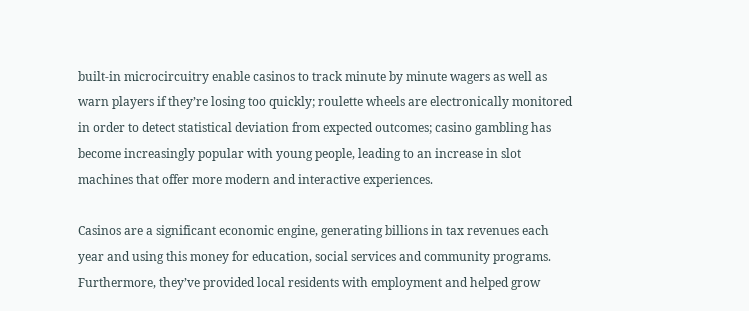built-in microcircuitry enable casinos to track minute by minute wagers as well as warn players if they’re losing too quickly; roulette wheels are electronically monitored in order to detect statistical deviation from expected outcomes; casino gambling has become increasingly popular with young people, leading to an increase in slot machines that offer more modern and interactive experiences.

Casinos are a significant economic engine, generating billions in tax revenues each year and using this money for education, social services and community programs. Furthermore, they’ve provided local residents with employment and helped grow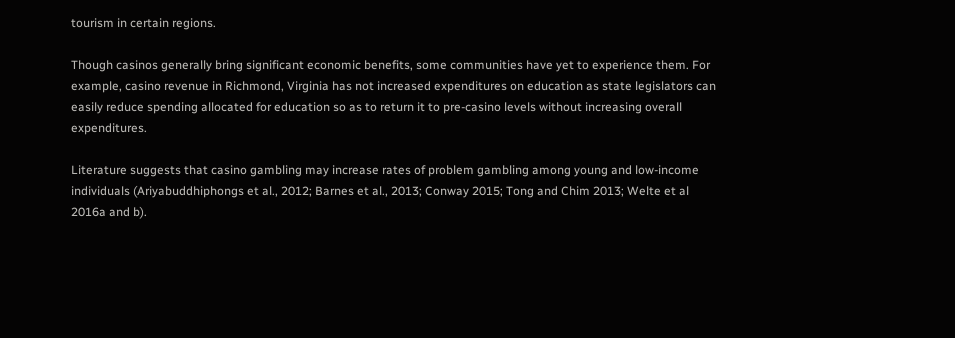tourism in certain regions.

Though casinos generally bring significant economic benefits, some communities have yet to experience them. For example, casino revenue in Richmond, Virginia has not increased expenditures on education as state legislators can easily reduce spending allocated for education so as to return it to pre-casino levels without increasing overall expenditures.

Literature suggests that casino gambling may increase rates of problem gambling among young and low-income individuals (Ariyabuddhiphongs et al., 2012; Barnes et al., 2013; Conway 2015; Tong and Chim 2013; Welte et al 2016a and b).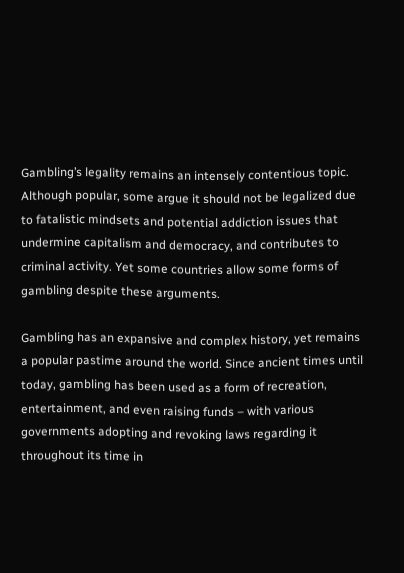Gambling’s legality remains an intensely contentious topic. Although popular, some argue it should not be legalized due to fatalistic mindsets and potential addiction issues that undermine capitalism and democracy, and contributes to criminal activity. Yet some countries allow some forms of gambling despite these arguments.

Gambling has an expansive and complex history, yet remains a popular pastime around the world. Since ancient times until today, gambling has been used as a form of recreation, entertainment, and even raising funds – with various governments adopting and revoking laws regarding it throughout its time in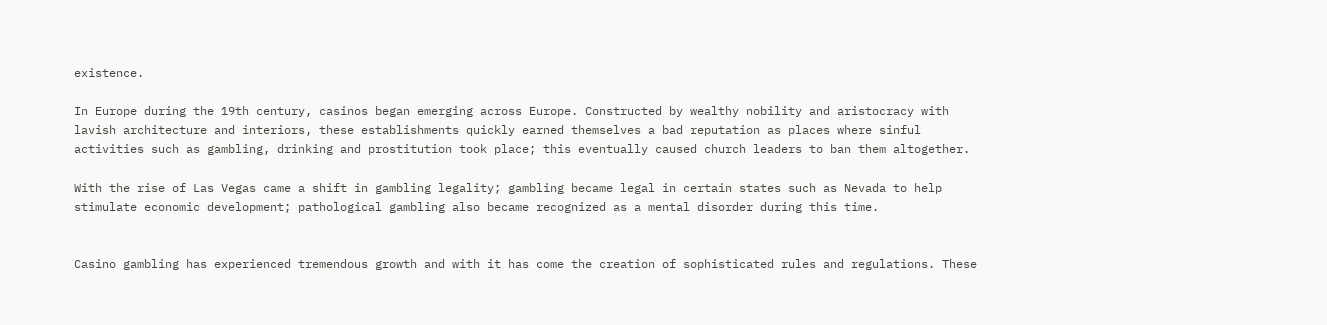existence.

In Europe during the 19th century, casinos began emerging across Europe. Constructed by wealthy nobility and aristocracy with lavish architecture and interiors, these establishments quickly earned themselves a bad reputation as places where sinful activities such as gambling, drinking and prostitution took place; this eventually caused church leaders to ban them altogether.

With the rise of Las Vegas came a shift in gambling legality; gambling became legal in certain states such as Nevada to help stimulate economic development; pathological gambling also became recognized as a mental disorder during this time.


Casino gambling has experienced tremendous growth and with it has come the creation of sophisticated rules and regulations. These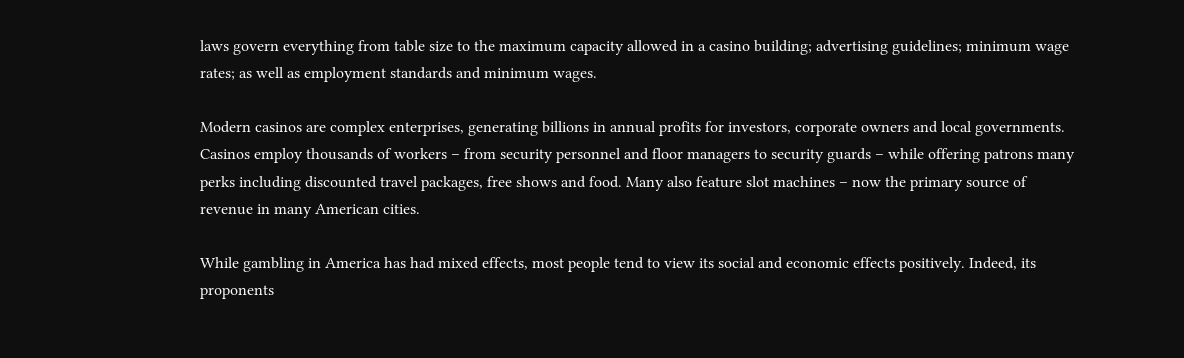laws govern everything from table size to the maximum capacity allowed in a casino building; advertising guidelines; minimum wage rates; as well as employment standards and minimum wages.

Modern casinos are complex enterprises, generating billions in annual profits for investors, corporate owners and local governments. Casinos employ thousands of workers – from security personnel and floor managers to security guards – while offering patrons many perks including discounted travel packages, free shows and food. Many also feature slot machines – now the primary source of revenue in many American cities.

While gambling in America has had mixed effects, most people tend to view its social and economic effects positively. Indeed, its proponents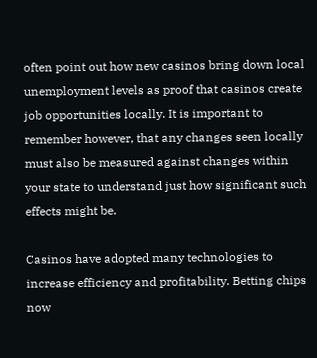often point out how new casinos bring down local unemployment levels as proof that casinos create job opportunities locally. It is important to remember however, that any changes seen locally must also be measured against changes within your state to understand just how significant such effects might be.

Casinos have adopted many technologies to increase efficiency and profitability. Betting chips now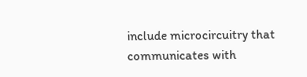include microcircuitry that communicates with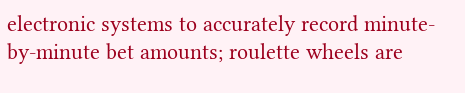electronic systems to accurately record minute-by-minute bet amounts; roulette wheels are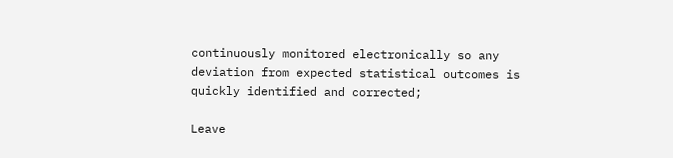continuously monitored electronically so any deviation from expected statistical outcomes is quickly identified and corrected;

Leave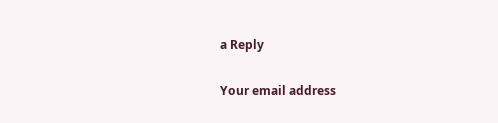a Reply

Your email address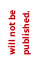will not be published.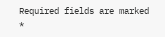Required fields are marked *